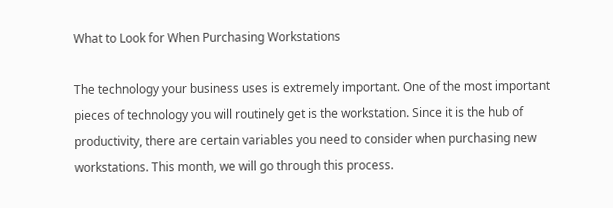What to Look for When Purchasing Workstations

The technology your business uses is extremely important. One of the most important pieces of technology you will routinely get is the workstation. Since it is the hub of productivity, there are certain variables you need to consider when purchasing new workstations. This month, we will go through this process.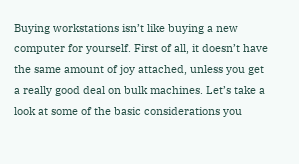Buying workstations isn’t like buying a new computer for yourself. First of all, it doesn’t have the same amount of joy attached, unless you get a really good deal on bulk machines. Let’s take a look at some of the basic considerations you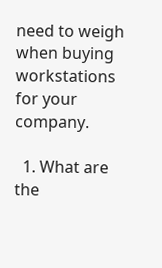need to weigh when buying workstations for your company.

  1. What are the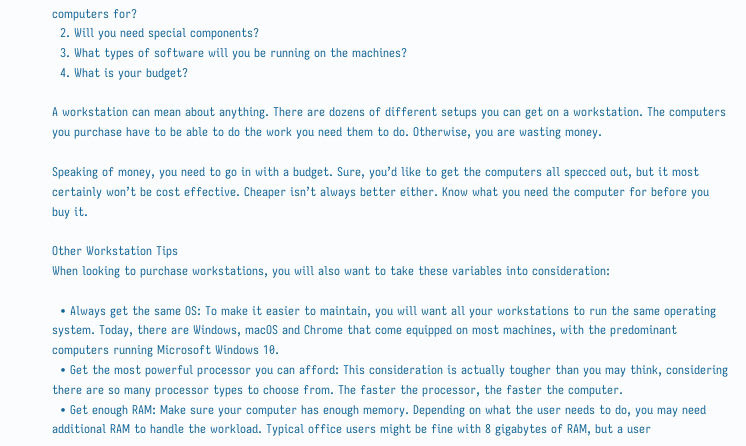computers for?
  2. Will you need special components?
  3. What types of software will you be running on the machines?
  4. What is your budget?

A workstation can mean about anything. There are dozens of different setups you can get on a workstation. The computers you purchase have to be able to do the work you need them to do. Otherwise, you are wasting money.

Speaking of money, you need to go in with a budget. Sure, you’d like to get the computers all specced out, but it most certainly won’t be cost effective. Cheaper isn’t always better either. Know what you need the computer for before you buy it.

Other Workstation Tips
When looking to purchase workstations, you will also want to take these variables into consideration:

  • Always get the same OS: To make it easier to maintain, you will want all your workstations to run the same operating system. Today, there are Windows, macOS and Chrome that come equipped on most machines, with the predominant computers running Microsoft Windows 10.
  • Get the most powerful processor you can afford: This consideration is actually tougher than you may think, considering there are so many processor types to choose from. The faster the processor, the faster the computer.
  • Get enough RAM: Make sure your computer has enough memory. Depending on what the user needs to do, you may need additional RAM to handle the workload. Typical office users might be fine with 8 gigabytes of RAM, but a user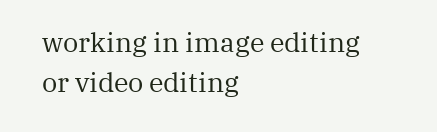working in image editing or video editing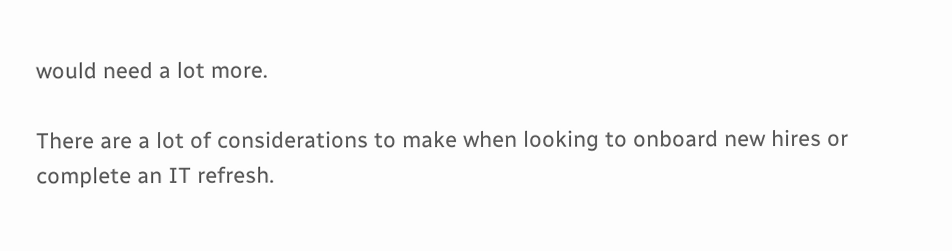would need a lot more.

There are a lot of considerations to make when looking to onboard new hires or complete an IT refresh.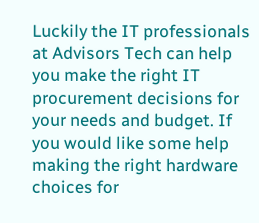Luckily the IT professionals at Advisors Tech can help you make the right IT procurement decisions for your needs and budget. If you would like some help making the right hardware choices for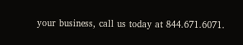your business, call us today at 844.671.6071.